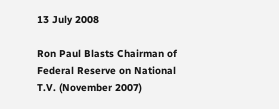13 July 2008

Ron Paul Blasts Chairman of Federal Reserve on National T.V. (November 2007)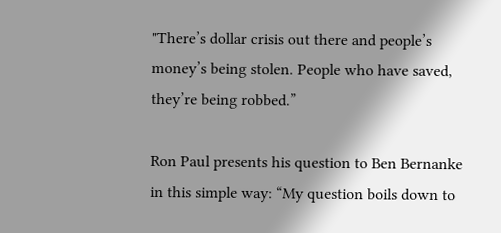"There’s dollar crisis out there and people’s money’s being stolen. People who have saved, they’re being robbed.”

Ron Paul presents his question to Ben Bernanke in this simple way: “My question boils down to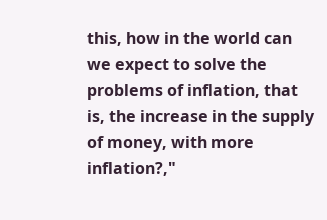this, how in the world can we expect to solve the problems of inflation, that is, the increase in the supply of money, with more inflation?,"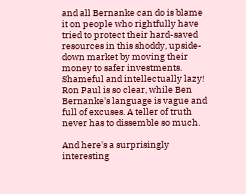and all Bernanke can do is blame it on people who rightfully have tried to protect their hard-saved resources in this shoddy, upside-down market by moving their money to safer investments. Shameful and intellectually lazy! Ron Paul is so clear, while Ben Bernanke's language is vague and full of excuses. A teller of truth never has to dissemble so much.

And here's a surprisingly interesting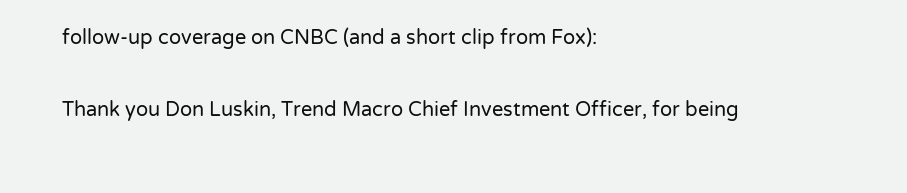follow-up coverage on CNBC (and a short clip from Fox):

Thank you Don Luskin, Trend Macro Chief Investment Officer, for being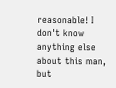reasonable! I don't know anything else about this man, but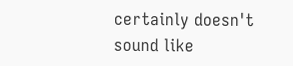certainly doesn't sound like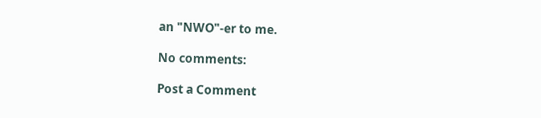an "NWO"-er to me.

No comments:

Post a Comment